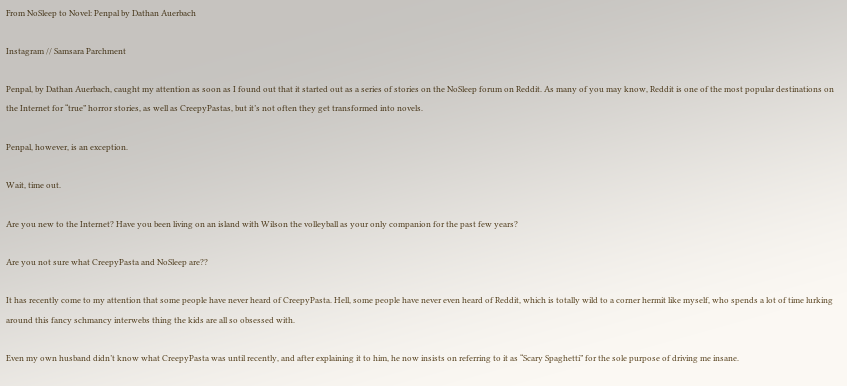From NoSleep to Novel: Penpal by Dathan Auerbach

Instagram // Samsara Parchment

Penpal, by Dathan Auerbach, caught my attention as soon as I found out that it started out as a series of stories on the NoSleep forum on Reddit. As many of you may know, Reddit is one of the most popular destinations on the Internet for “true” horror stories, as well as CreepyPastas, but it’s not often they get transformed into novels.

Penpal, however, is an exception.

Wait, time out.

Are you new to the Internet? Have you been living on an island with Wilson the volleyball as your only companion for the past few years?

Are you not sure what CreepyPasta and NoSleep are??

It has recently come to my attention that some people have never heard of CreepyPasta. Hell, some people have never even heard of Reddit, which is totally wild to a corner hermit like myself, who spends a lot of time lurking around this fancy schmancy interwebs thing the kids are all so obsessed with.

Even my own husband didn’t know what CreepyPasta was until recently, and after explaining it to him, he now insists on referring to it as “Scary Spaghetti” for the sole purpose of driving me insane.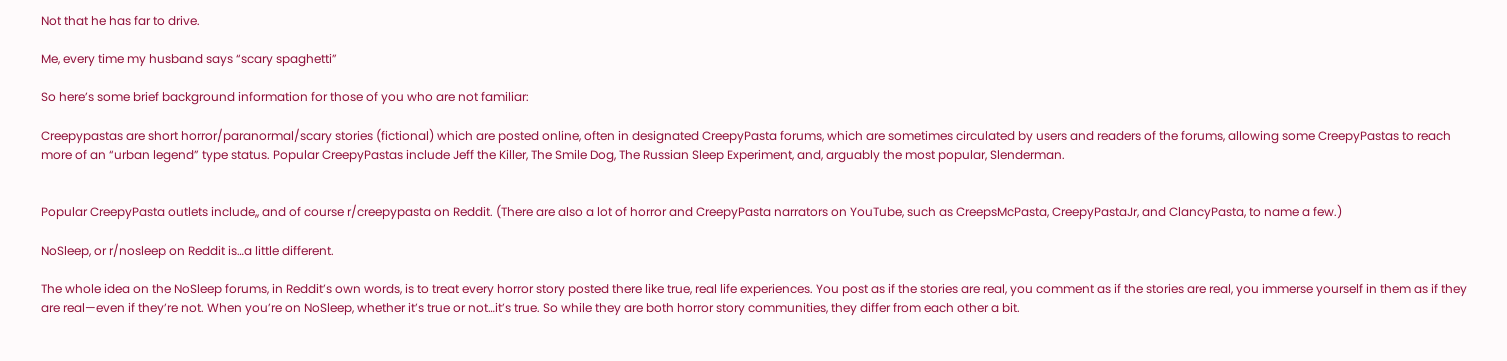Not that he has far to drive.

Me, every time my husband says “scary spaghetti”

So here’s some brief background information for those of you who are not familiar:

Creepypastas are short horror/paranormal/scary stories (fictional) which are posted online, often in designated CreepyPasta forums, which are sometimes circulated by users and readers of the forums, allowing some CreepyPastas to reach more of an “urban legend” type status. Popular CreepyPastas include Jeff the Killer, The Smile Dog, The Russian Sleep Experiment, and, arguably the most popular, Slenderman.


Popular CreepyPasta outlets include,, and of course r/creepypasta on Reddit. (There are also a lot of horror and CreepyPasta narrators on YouTube, such as CreepsMcPasta, CreepyPastaJr, and ClancyPasta, to name a few.)

NoSleep, or r/nosleep on Reddit is…a little different.

The whole idea on the NoSleep forums, in Reddit’s own words, is to treat every horror story posted there like true, real life experiences. You post as if the stories are real, you comment as if the stories are real, you immerse yourself in them as if they are real—even if they’re not. When you’re on NoSleep, whether it’s true or not…it’s true. So while they are both horror story communities, they differ from each other a bit.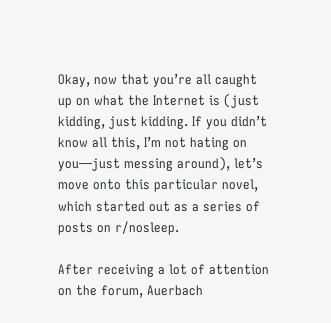Okay, now that you’re all caught up on what the Internet is (just kidding, just kidding. If you didn’t know all this, I’m not hating on you—just messing around), let’s move onto this particular novel, which started out as a series of posts on r/nosleep.

After receiving a lot of attention on the forum, Auerbach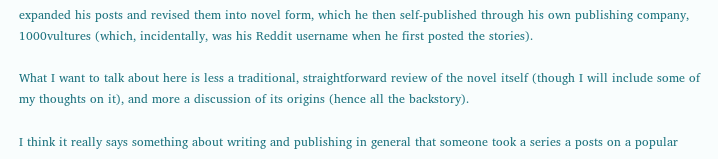expanded his posts and revised them into novel form, which he then self-published through his own publishing company, 1000vultures (which, incidentally, was his Reddit username when he first posted the stories).

What I want to talk about here is less a traditional, straightforward review of the novel itself (though I will include some of my thoughts on it), and more a discussion of its origins (hence all the backstory).

I think it really says something about writing and publishing in general that someone took a series a posts on a popular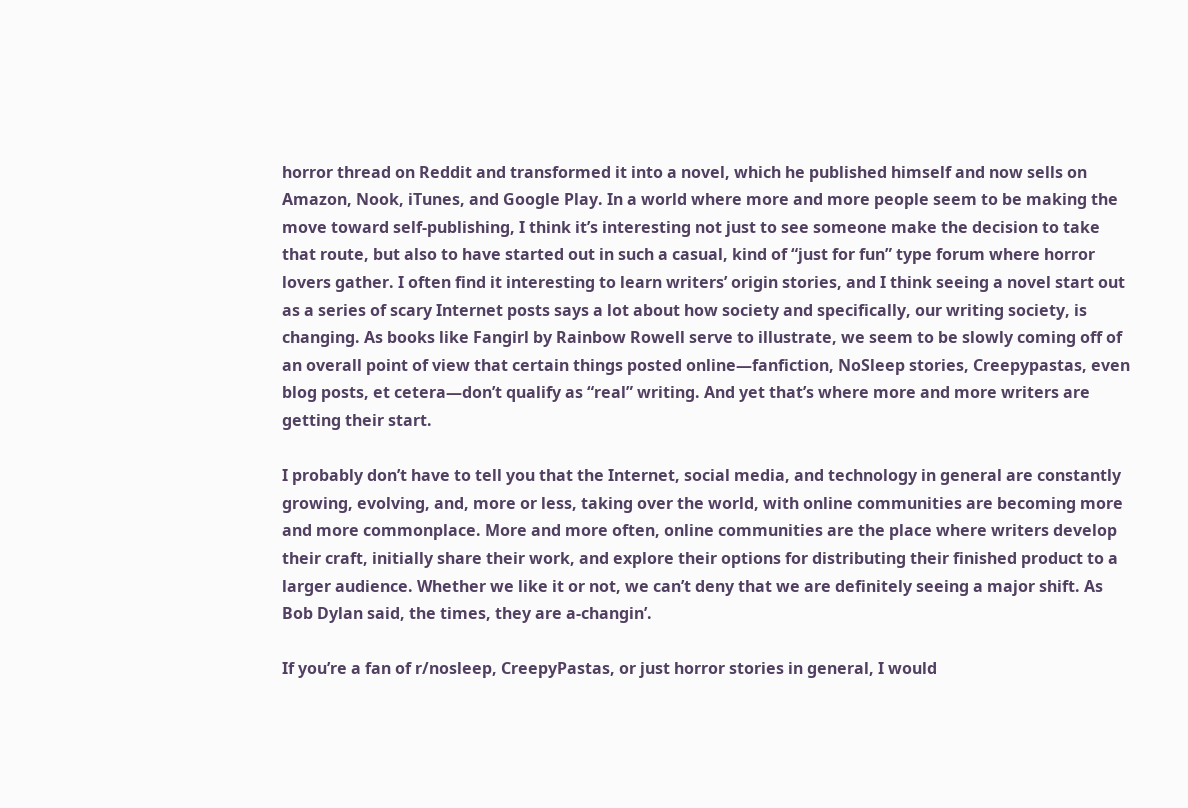horror thread on Reddit and transformed it into a novel, which he published himself and now sells on Amazon, Nook, iTunes, and Google Play. In a world where more and more people seem to be making the move toward self-publishing, I think it’s interesting not just to see someone make the decision to take that route, but also to have started out in such a casual, kind of “just for fun” type forum where horror lovers gather. I often find it interesting to learn writers’ origin stories, and I think seeing a novel start out as a series of scary Internet posts says a lot about how society and specifically, our writing society, is changing. As books like Fangirl by Rainbow Rowell serve to illustrate, we seem to be slowly coming off of an overall point of view that certain things posted online—fanfiction, NoSleep stories, Creepypastas, even blog posts, et cetera—don’t qualify as “real” writing. And yet that’s where more and more writers are getting their start.

I probably don’t have to tell you that the Internet, social media, and technology in general are constantly growing, evolving, and, more or less, taking over the world, with online communities are becoming more and more commonplace. More and more often, online communities are the place where writers develop their craft, initially share their work, and explore their options for distributing their finished product to a larger audience. Whether we like it or not, we can’t deny that we are definitely seeing a major shift. As Bob Dylan said, the times, they are a-changin’.

If you’re a fan of r/nosleep, CreepyPastas, or just horror stories in general, I would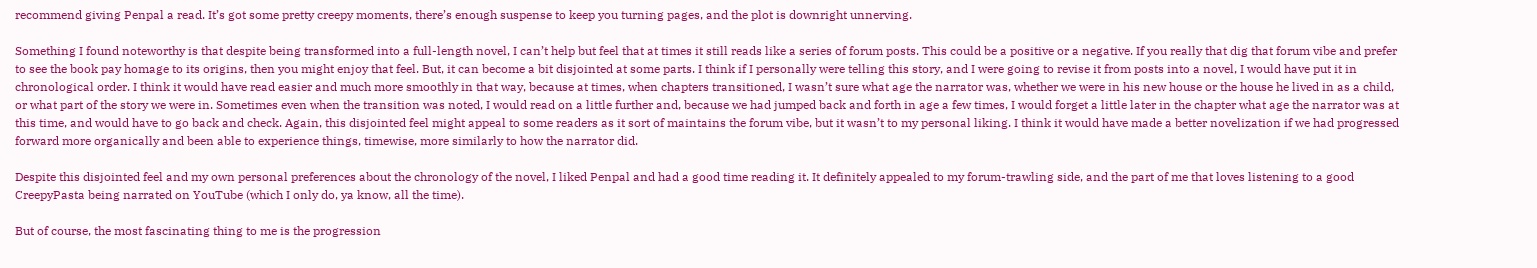recommend giving Penpal a read. It’s got some pretty creepy moments, there’s enough suspense to keep you turning pages, and the plot is downright unnerving.

Something I found noteworthy is that despite being transformed into a full-length novel, I can’t help but feel that at times it still reads like a series of forum posts. This could be a positive or a negative. If you really that dig that forum vibe and prefer to see the book pay homage to its origins, then you might enjoy that feel. But, it can become a bit disjointed at some parts. I think if I personally were telling this story, and I were going to revise it from posts into a novel, I would have put it in chronological order. I think it would have read easier and much more smoothly in that way, because at times, when chapters transitioned, I wasn’t sure what age the narrator was, whether we were in his new house or the house he lived in as a child, or what part of the story we were in. Sometimes even when the transition was noted, I would read on a little further and, because we had jumped back and forth in age a few times, I would forget a little later in the chapter what age the narrator was at this time, and would have to go back and check. Again, this disjointed feel might appeal to some readers as it sort of maintains the forum vibe, but it wasn’t to my personal liking. I think it would have made a better novelization if we had progressed forward more organically and been able to experience things, timewise, more similarly to how the narrator did.

Despite this disjointed feel and my own personal preferences about the chronology of the novel, I liked Penpal and had a good time reading it. It definitely appealed to my forum-trawling side, and the part of me that loves listening to a good CreepyPasta being narrated on YouTube (which I only do, ya know, all the time).

But of course, the most fascinating thing to me is the progression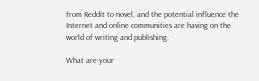from Reddit to novel, and the potential influence the Internet and online communities are having on the world of writing and publishing.

What are your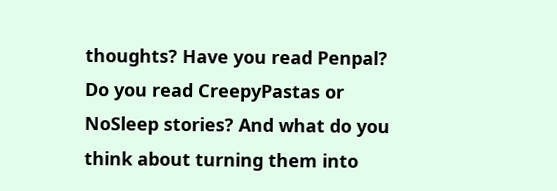thoughts? Have you read Penpal? Do you read CreepyPastas or NoSleep stories? And what do you think about turning them into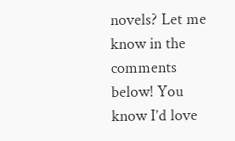novels? Let me know in the comments below! You know I’d love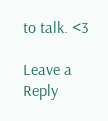to talk. <3

Leave a Reply